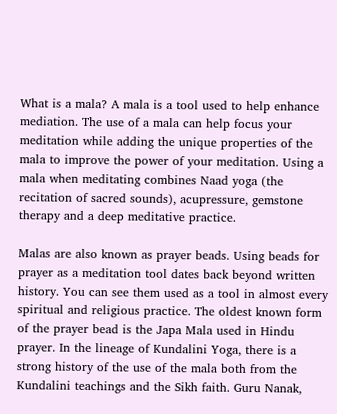What is a mala? A mala is a tool used to help enhance mediation. The use of a mala can help focus your meditation while adding the unique properties of the mala to improve the power of your meditation. Using a mala when meditating combines Naad yoga (the recitation of sacred sounds), acupressure, gemstone therapy and a deep meditative practice.

Malas are also known as prayer beads. Using beads for prayer as a meditation tool dates back beyond written history. You can see them used as a tool in almost every spiritual and religious practice. The oldest known form of the prayer bead is the Japa Mala used in Hindu prayer. In the lineage of Kundalini Yoga, there is a strong history of the use of the mala both from the Kundalini teachings and the Sikh faith. Guru Nanak,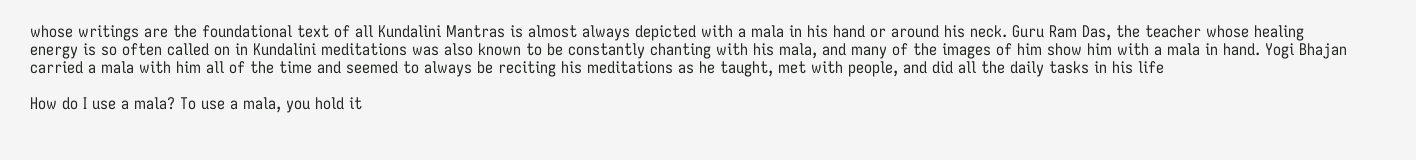whose writings are the foundational text of all Kundalini Mantras is almost always depicted with a mala in his hand or around his neck. Guru Ram Das, the teacher whose healing energy is so often called on in Kundalini meditations was also known to be constantly chanting with his mala, and many of the images of him show him with a mala in hand. Yogi Bhajan carried a mala with him all of the time and seemed to always be reciting his meditations as he taught, met with people, and did all the daily tasks in his life

How do I use a mala? To use a mala, you hold it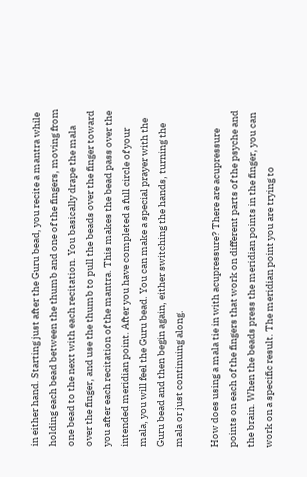in either hand. Starting just after the Guru bead, you recite a mantra while holding each bead between the thumb and one of the fingers, moving from one bead to the next with each recitation. You basically drape the mala over the finger, and use the thumb to pull the beads over the finger toward you after each recitation of the mantra. This makes the bead pass over the intended meridian point. After you have completed a full circle of your mala, you will feel the Guru bead. You can make a special prayer with the Guru bead and then begin again, either switching the hands, turning the mala or just continuing along.

How does using a mala tie in with acupressure? There are acupressure points on each of the fingers that work on different parts of the psyche and the brain. When the beads press the meridian points in the finger, you can work on a specific result. The meridian point you are trying to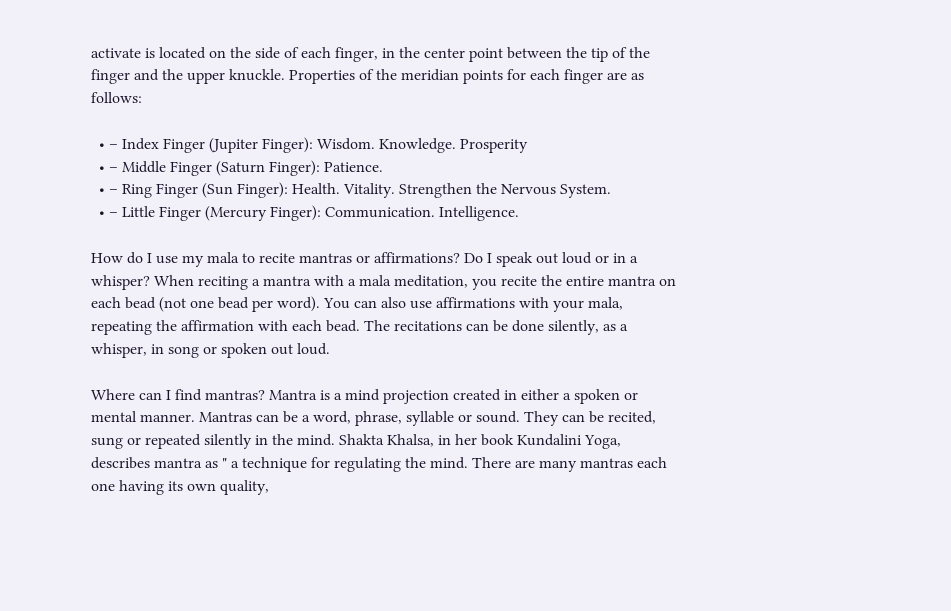activate is located on the side of each finger, in the center point between the tip of the finger and the upper knuckle. Properties of the meridian points for each finger are as follows:

  • – Index Finger (Jupiter Finger): Wisdom. Knowledge. Prosperity
  • – Middle Finger (Saturn Finger): Patience.
  • – Ring Finger (Sun Finger): Health. Vitality. Strengthen the Nervous System.
  • – Little Finger (Mercury Finger): Communication. Intelligence.

How do I use my mala to recite mantras or affirmations? Do I speak out loud or in a whisper? When reciting a mantra with a mala meditation, you recite the entire mantra on each bead (not one bead per word). You can also use affirmations with your mala, repeating the affirmation with each bead. The recitations can be done silently, as a whisper, in song or spoken out loud.

Where can I find mantras? Mantra is a mind projection created in either a spoken or mental manner. Mantras can be a word, phrase, syllable or sound. They can be recited, sung or repeated silently in the mind. Shakta Khalsa, in her book Kundalini Yoga, describes mantra as " a technique for regulating the mind. There are many mantras each one having its own quality,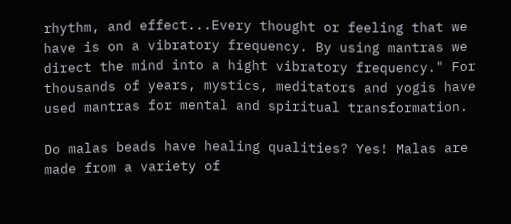rhythm, and effect...Every thought or feeling that we have is on a vibratory frequency. By using mantras we direct the mind into a hight vibratory frequency." For thousands of years, mystics, meditators and yogis have used mantras for mental and spiritual transformation.

Do malas beads have healing qualities? Yes! Malas are made from a variety of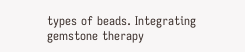types of beads. Integrating gemstone therapy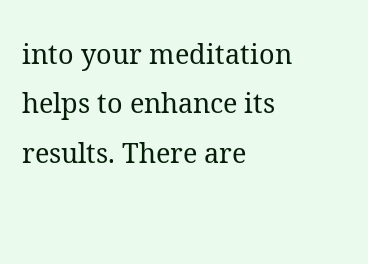into your meditation helps to enhance its results. There are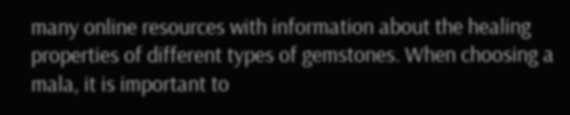many online resources with information about the healing properties of different types of gemstones. When choosing a mala, it is important to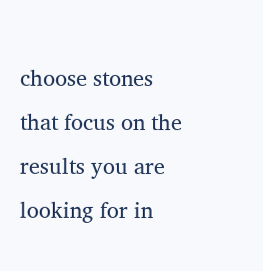choose stones that focus on the results you are looking for in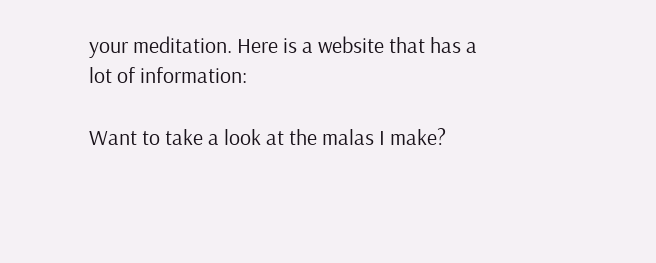your meditation. Here is a website that has a lot of information:

Want to take a look at the malas I make?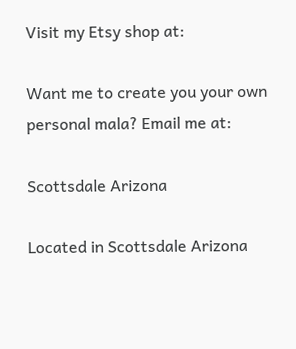Visit my Etsy shop at:

Want me to create you your own personal mala? Email me at:

Scottsdale Arizona

Located in Scottsdale Arizona